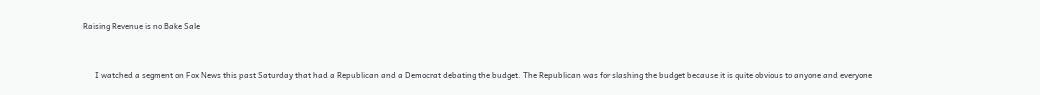Raising Revenue is no Bake Sale


      I watched a segment on Fox News this past Saturday that had a Republican and a Democrat debating the budget. The Republican was for slashing the budget because it is quite obvious to anyone and everyone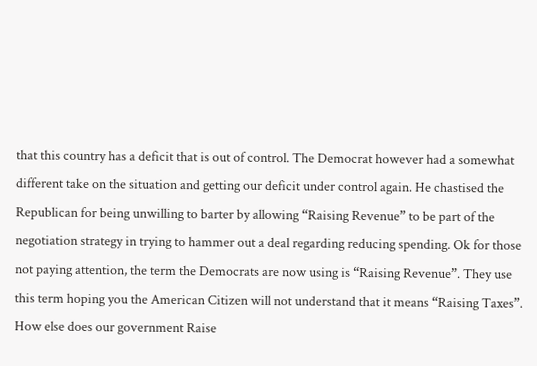that this country has a deficit that is out of control. The Democrat however had a somewhat different take on the situation and getting our deficit under control again. He chastised the Republican for being unwilling to barter by allowing “Raising Revenue” to be part of the negotiation strategy in trying to hammer out a deal regarding reducing spending. Ok for those not paying attention, the term the Democrats are now using is “Raising Revenue”. They use this term hoping you the American Citizen will not understand that it means “Raising Taxes”. How else does our government Raise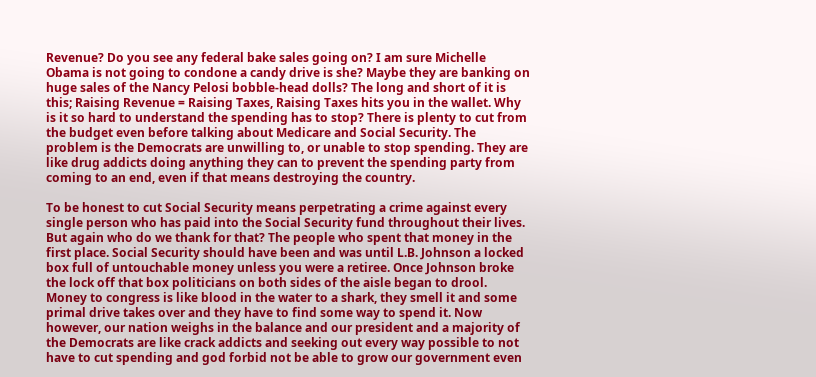Revenue? Do you see any federal bake sales going on? I am sure Michelle Obama is not going to condone a candy drive is she? Maybe they are banking on huge sales of the Nancy Pelosi bobble-head dolls? The long and short of it is this; Raising Revenue = Raising Taxes, Raising Taxes hits you in the wallet. Why is it so hard to understand the spending has to stop? There is plenty to cut from the budget even before talking about Medicare and Social Security. The problem is the Democrats are unwilling to, or unable to stop spending. They are like drug addicts doing anything they can to prevent the spending party from coming to an end, even if that means destroying the country.

To be honest to cut Social Security means perpetrating a crime against every single person who has paid into the Social Security fund throughout their lives. But again who do we thank for that? The people who spent that money in the first place. Social Security should have been and was until L.B. Johnson a locked box full of untouchable money unless you were a retiree. Once Johnson broke the lock off that box politicians on both sides of the aisle began to drool. Money to congress is like blood in the water to a shark, they smell it and some primal drive takes over and they have to find some way to spend it. Now however, our nation weighs in the balance and our president and a majority of the Democrats are like crack addicts and seeking out every way possible to not have to cut spending and god forbid not be able to grow our government even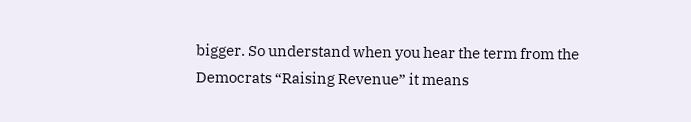bigger. So understand when you hear the term from the Democrats “Raising Revenue” it means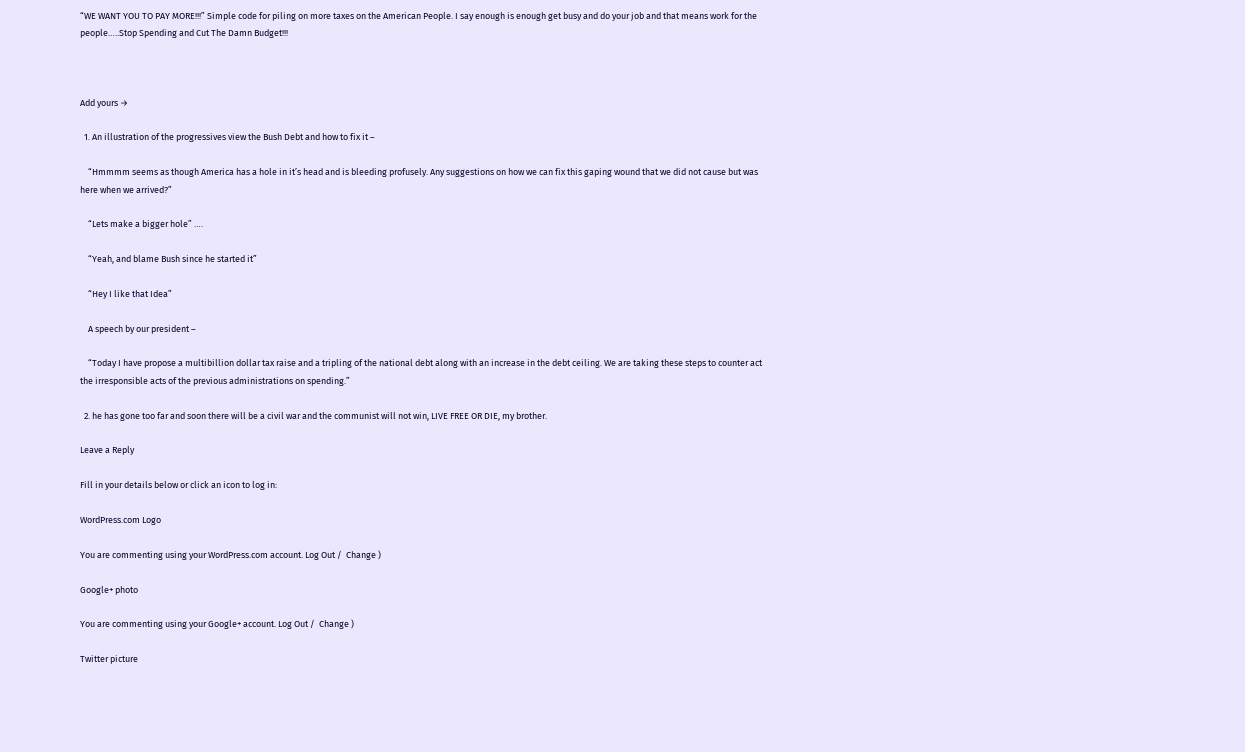“WE WANT YOU TO PAY MORE!!!” Simple code for piling on more taxes on the American People. I say enough is enough get busy and do your job and that means work for the people…..Stop Spending and Cut The Damn Budget!!!



Add yours →

  1. An illustration of the progressives view the Bush Debt and how to fix it –

    “Hmmmm seems as though America has a hole in it’s head and is bleeding profusely. Any suggestions on how we can fix this gaping wound that we did not cause but was here when we arrived?”

    “Lets make a bigger hole” ….

    “Yeah, and blame Bush since he started it”

    “Hey I like that Idea”

    A speech by our president –

    “Today I have propose a multibillion dollar tax raise and a tripling of the national debt along with an increase in the debt ceiling. We are taking these steps to counter act the irresponsible acts of the previous administrations on spending.”

  2. he has gone too far and soon there will be a civil war and the communist will not win, LIVE FREE OR DIE, my brother.

Leave a Reply

Fill in your details below or click an icon to log in:

WordPress.com Logo

You are commenting using your WordPress.com account. Log Out /  Change )

Google+ photo

You are commenting using your Google+ account. Log Out /  Change )

Twitter picture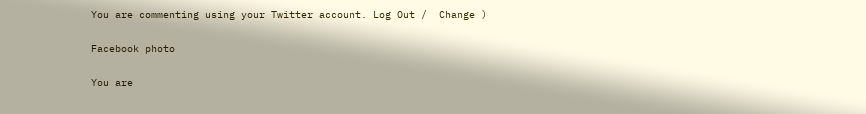You are commenting using your Twitter account. Log Out /  Change )

Facebook photo

You are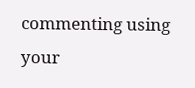commenting using your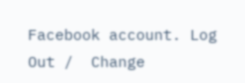Facebook account. Log Out /  Change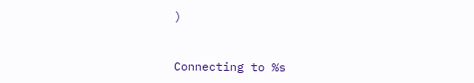)


Connecting to %s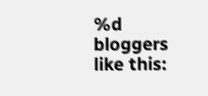%d bloggers like this: